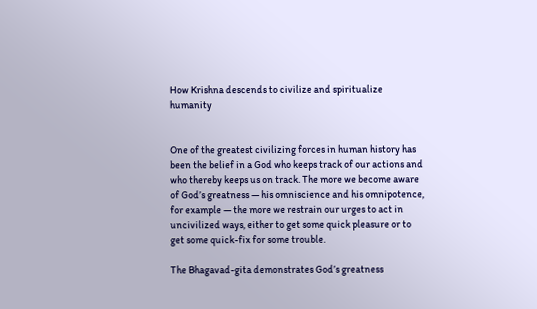How Krishna descends to civilize and spiritualize humanity


One of the greatest civilizing forces in human history has been the belief in a God who keeps track of our actions and who thereby keeps us on track. The more we become aware of God’s greatness — his omniscience and his omnipotence, for example — the more we restrain our urges to act in uncivilized ways, either to get some quick pleasure or to get some quick-fix for some trouble.

The Bhagavad-gita demonstrates God’s greatness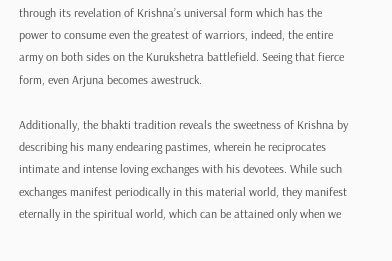through its revelation of Krishna’s universal form which has the power to consume even the greatest of warriors, indeed, the entire army on both sides on the Kurukshetra battlefield. Seeing that fierce form, even Arjuna becomes awestruck.

Additionally, the bhakti tradition reveals the sweetness of Krishna by describing his many endearing pastimes, wherein he reciprocates intimate and intense loving exchanges with his devotees. While such exchanges manifest periodically in this material world, they manifest eternally in the spiritual world, which can be attained only when we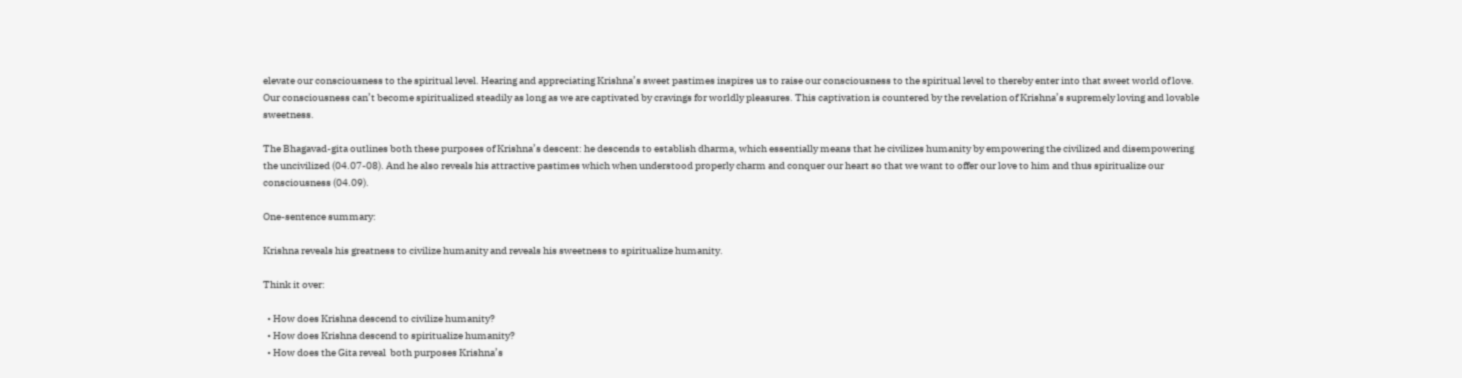elevate our consciousness to the spiritual level. Hearing and appreciating Krishna’s sweet pastimes inspires us to raise our consciousness to the spiritual level to thereby enter into that sweet world of love. Our consciousness can’t become spiritualized steadily as long as we are captivated by cravings for worldly pleasures. This captivation is countered by the revelation of Krishna’s supremely loving and lovable sweetness.

The Bhagavad-gita outlines both these purposes of Krishna’s descent: he descends to establish dharma, which essentially means that he civilizes humanity by empowering the civilized and disempowering the uncivilized (04.07-08). And he also reveals his attractive pastimes which when understood properly charm and conquer our heart so that we want to offer our love to him and thus spiritualize our consciousness (04.09).

One-sentence summary:

Krishna reveals his greatness to civilize humanity and reveals his sweetness to spiritualize humanity.

Think it over:

  • How does Krishna descend to civilize humanity?
  • How does Krishna descend to spiritualize humanity?
  • How does the Gita reveal  both purposes Krishna’s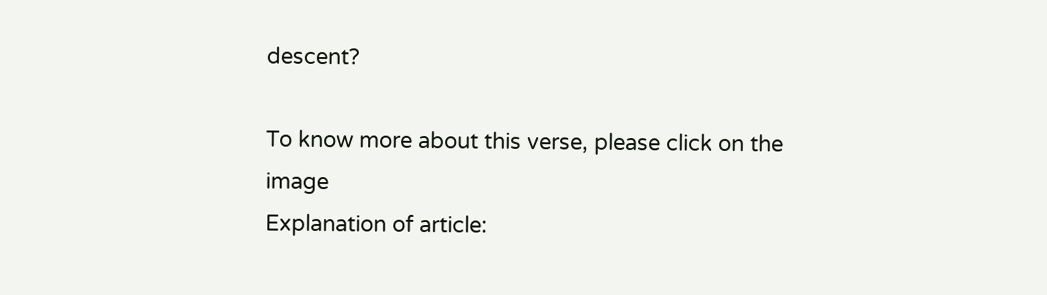descent?

To know more about this verse, please click on the image
Explanation of article: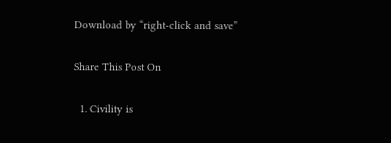Download by “right-click and save”


Share This Post On


  1. Civility is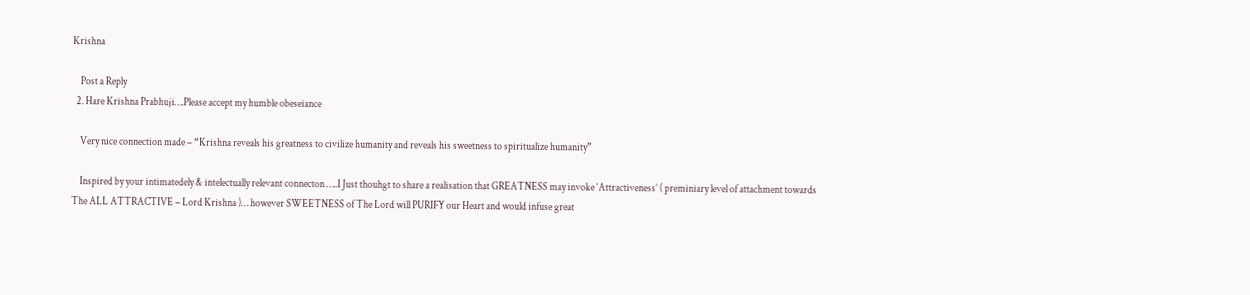Krishna

    Post a Reply
  2. Hare Krishna Prabhuji….Please accept my humble obeseiance

    Very nice connection made – “Krishna reveals his greatness to civilize humanity and reveals his sweetness to spiritualize humanity”

    Inspired by your intimatedely & intelectually relevant connecton …..I Just thouhgt to share a realisation that GREATNESS may invoke ‘Attractiveness’ ( preminiary level of attachment towards The ALL ATTRACTIVE – Lord Krishna )… however SWEETNESS of The Lord will PURIFY our Heart and would infuse great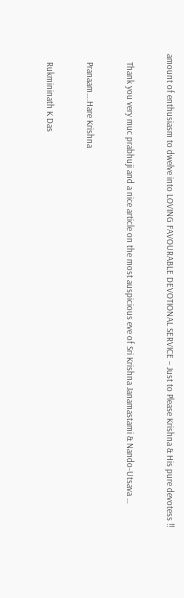amount of enthusiasm to dwelve into LOVING FAVOURABLE DEVOTIONAL SERVICE – Just to Please Krishna & His pure devotess !!

    Thank you very muc prabhuji and a nice article on the most auspicious eve of Sri Krishna Janamastami & Nando-Utsava …

    Pranaam….Hare Krishna

    Rukmininath K Das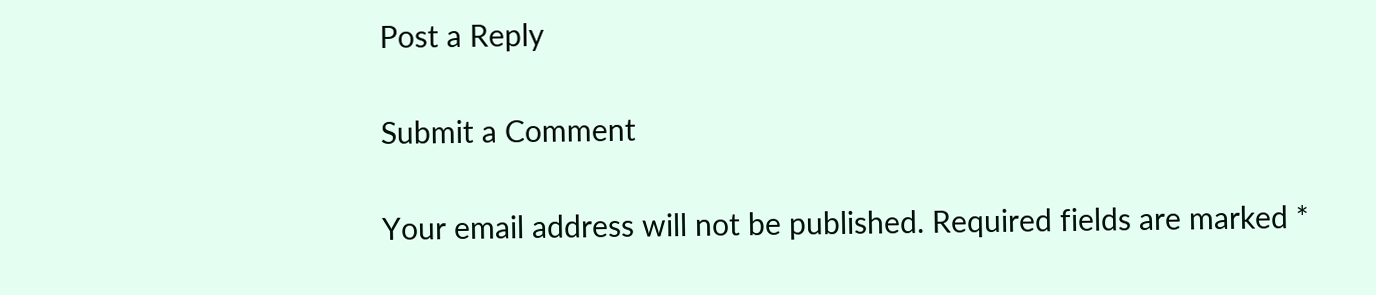Post a Reply

Submit a Comment

Your email address will not be published. Required fields are marked *